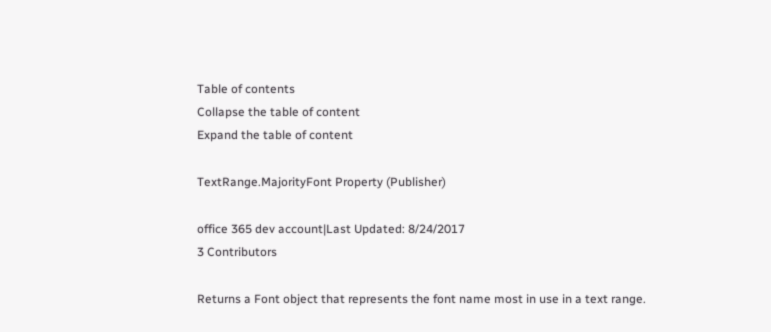Table of contents
Collapse the table of content
Expand the table of content

TextRange.MajorityFont Property (Publisher)

office 365 dev account|Last Updated: 8/24/2017
3 Contributors

Returns a Font object that represents the font name most in use in a text range.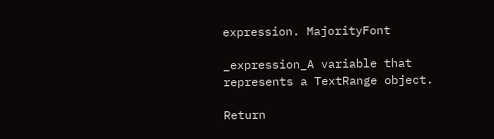expression. MajorityFont

_expression_A variable that represents a TextRange object.

Return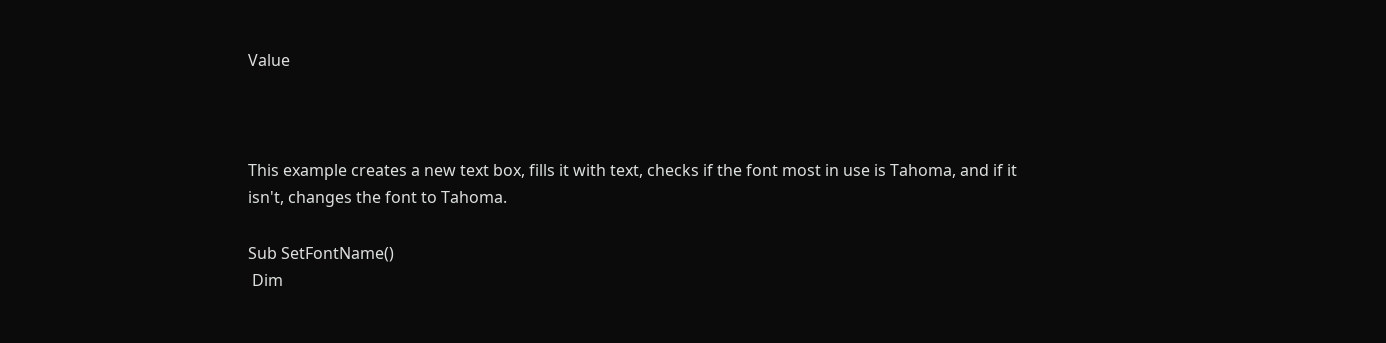Value



This example creates a new text box, fills it with text, checks if the font most in use is Tahoma, and if it isn't, changes the font to Tahoma.

Sub SetFontName()
 Dim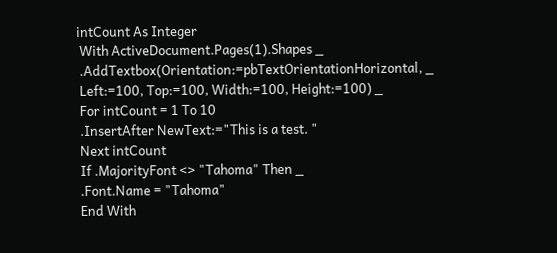intCount As Integer
 With ActiveDocument.Pages(1).Shapes _
 .AddTextbox(Orientation:=pbTextOrientationHorizontal, _
 Left:=100, Top:=100, Width:=100, Height:=100) _
 For intCount = 1 To 10
 .InsertAfter NewText:="This is a test. "
 Next intCount
 If .MajorityFont <> "Tahoma" Then _
 .Font.Name = "Tahoma"
 End With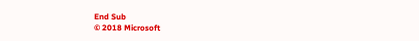End Sub
© 2018 Microsoft